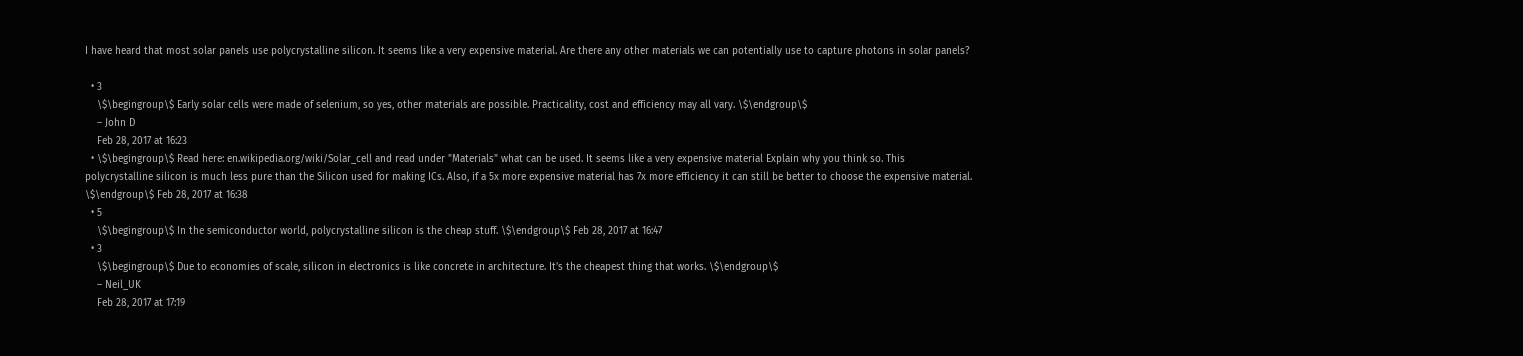I have heard that most solar panels use polycrystalline silicon. It seems like a very expensive material. Are there any other materials we can potentially use to capture photons in solar panels?

  • 3
    \$\begingroup\$ Early solar cells were made of selenium, so yes, other materials are possible. Practicality, cost and efficiency may all vary. \$\endgroup\$
    – John D
    Feb 28, 2017 at 16:23
  • \$\begingroup\$ Read here: en.wikipedia.org/wiki/Solar_cell and read under "Materials" what can be used. It seems like a very expensive material Explain why you think so. This polycrystalline silicon is much less pure than the Silicon used for making ICs. Also, if a 5x more expensive material has 7x more efficiency it can still be better to choose the expensive material. \$\endgroup\$ Feb 28, 2017 at 16:38
  • 5
    \$\begingroup\$ In the semiconductor world, polycrystalline silicon is the cheap stuff. \$\endgroup\$ Feb 28, 2017 at 16:47
  • 3
    \$\begingroup\$ Due to economies of scale, silicon in electronics is like concrete in architecture. It's the cheapest thing that works. \$\endgroup\$
    – Neil_UK
    Feb 28, 2017 at 17:19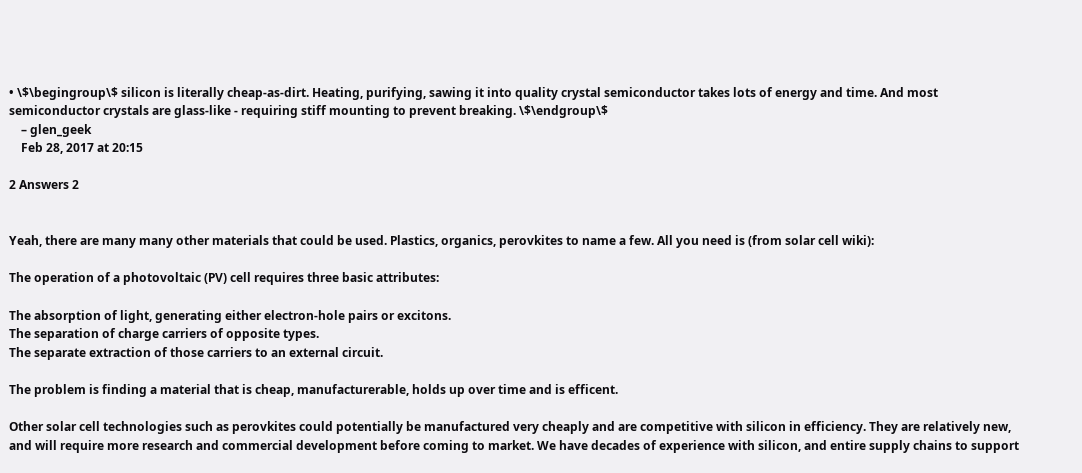• \$\begingroup\$ silicon is literally cheap-as-dirt. Heating, purifying, sawing it into quality crystal semiconductor takes lots of energy and time. And most semiconductor crystals are glass-like - requiring stiff mounting to prevent breaking. \$\endgroup\$
    – glen_geek
    Feb 28, 2017 at 20:15

2 Answers 2


Yeah, there are many many other materials that could be used. Plastics, organics, perovkites to name a few. All you need is (from solar cell wiki):

The operation of a photovoltaic (PV) cell requires three basic attributes:

The absorption of light, generating either electron-hole pairs or excitons.
The separation of charge carriers of opposite types.
The separate extraction of those carriers to an external circuit.

The problem is finding a material that is cheap, manufacturerable, holds up over time and is efficent.

Other solar cell technologies such as perovkites could potentially be manufactured very cheaply and are competitive with silicon in efficiency. They are relatively new, and will require more research and commercial development before coming to market. We have decades of experience with silicon, and entire supply chains to support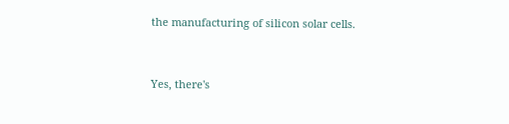the manufacturing of silicon solar cells.


Yes, there's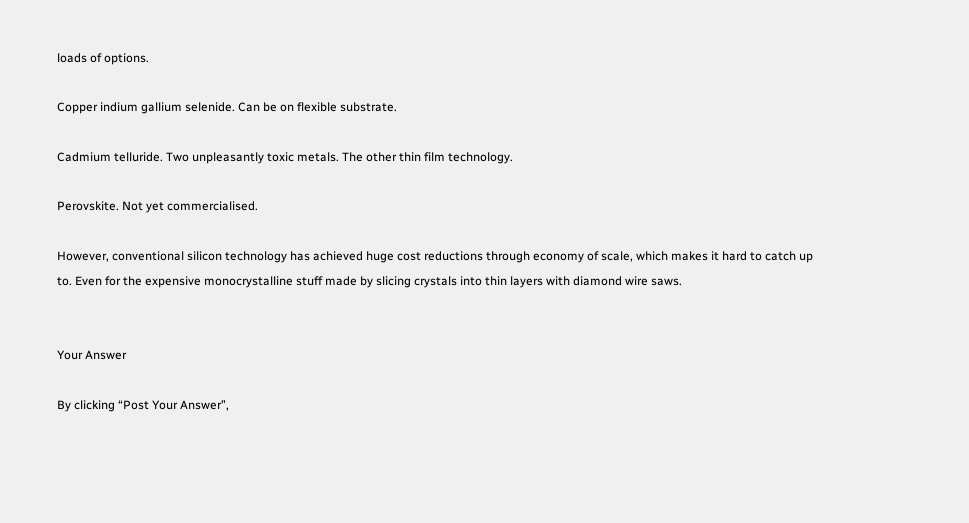loads of options.

Copper indium gallium selenide. Can be on flexible substrate.

Cadmium telluride. Two unpleasantly toxic metals. The other thin film technology.

Perovskite. Not yet commercialised.

However, conventional silicon technology has achieved huge cost reductions through economy of scale, which makes it hard to catch up to. Even for the expensive monocrystalline stuff made by slicing crystals into thin layers with diamond wire saws.


Your Answer

By clicking “Post Your Answer”,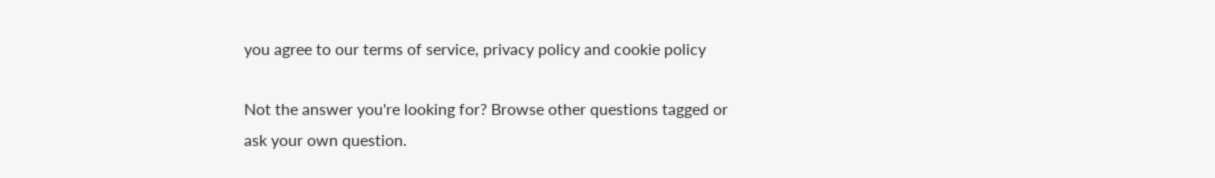you agree to our terms of service, privacy policy and cookie policy

Not the answer you're looking for? Browse other questions tagged or ask your own question.